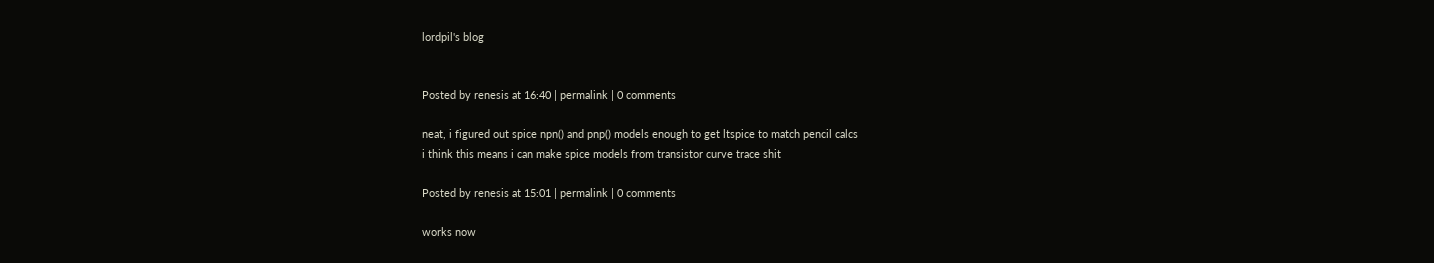lordpil's blog


Posted by renesis at 16:40 | permalink | 0 comments

neat, i figured out spice npn() and pnp() models enough to get ltspice to match pencil calcs
i think this means i can make spice models from transistor curve trace shit

Posted by renesis at 15:01 | permalink | 0 comments

works now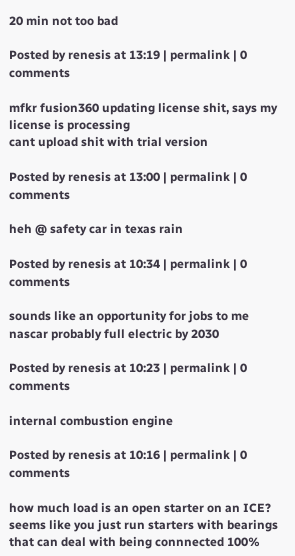20 min not too bad

Posted by renesis at 13:19 | permalink | 0 comments

mfkr fusion360 updating license shit, says my license is processing
cant upload shit with trial version

Posted by renesis at 13:00 | permalink | 0 comments

heh @ safety car in texas rain

Posted by renesis at 10:34 | permalink | 0 comments

sounds like an opportunity for jobs to me
nascar probably full electric by 2030

Posted by renesis at 10:23 | permalink | 0 comments

internal combustion engine

Posted by renesis at 10:16 | permalink | 0 comments

how much load is an open starter on an ICE?
seems like you just run starters with bearings that can deal with being connnected 100%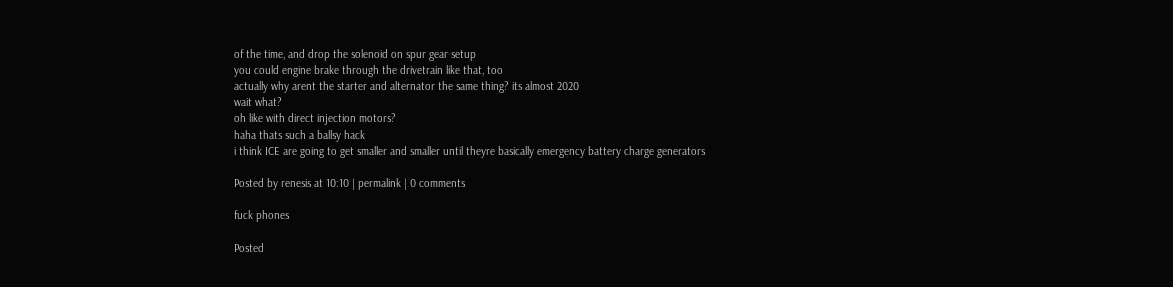of the time, and drop the solenoid on spur gear setup
you could engine brake through the drivetrain like that, too
actually why arent the starter and alternator the same thing? its almost 2020
wait what?
oh like with direct injection motors?
haha thats such a ballsy hack
i think ICE are going to get smaller and smaller until theyre basically emergency battery charge generators

Posted by renesis at 10:10 | permalink | 0 comments

fuck phones

Posted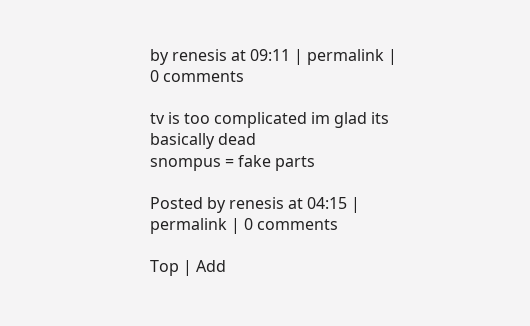by renesis at 09:11 | permalink | 0 comments

tv is too complicated im glad its basically dead
snompus = fake parts

Posted by renesis at 04:15 | permalink | 0 comments

Top | Add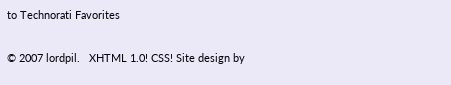to Technorati Favorites

© 2007 lordpil.   XHTML 1.0! CSS! Site design by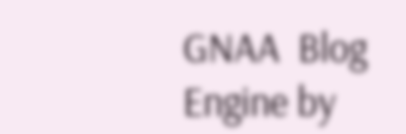GNAA  Blog Engine by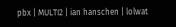pbx | MULTI2 | ian hanschen | lolwat